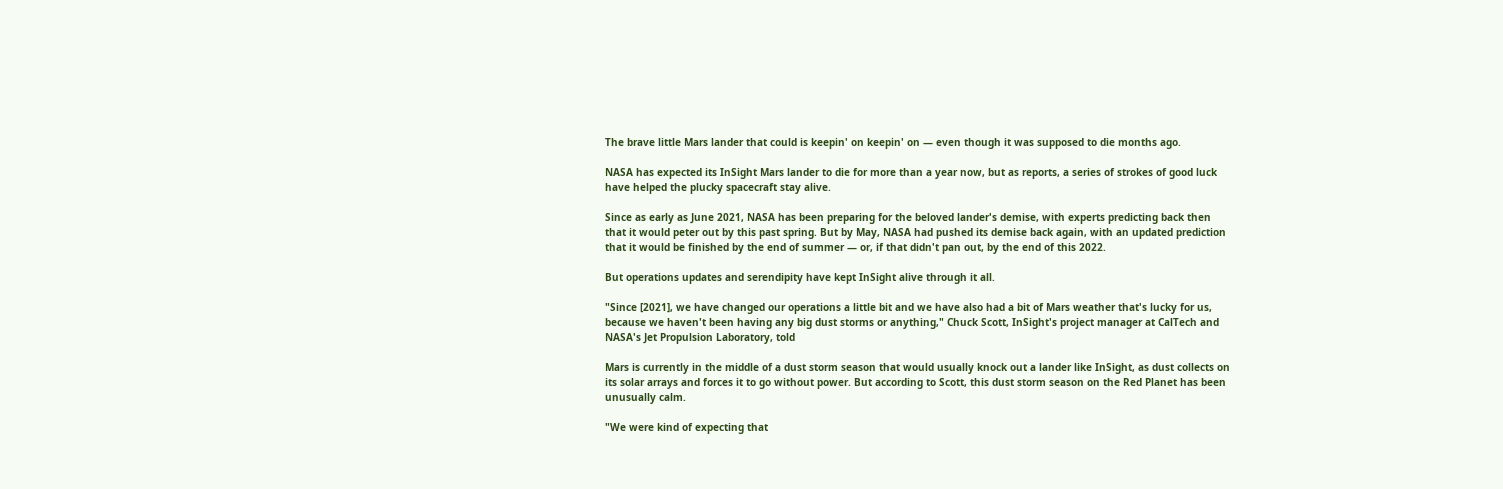The brave little Mars lander that could is keepin' on keepin' on — even though it was supposed to die months ago.

NASA has expected its InSight Mars lander to die for more than a year now, but as reports, a series of strokes of good luck have helped the plucky spacecraft stay alive.

Since as early as June 2021, NASA has been preparing for the beloved lander's demise, with experts predicting back then that it would peter out by this past spring. But by May, NASA had pushed its demise back again, with an updated prediction that it would be finished by the end of summer — or, if that didn't pan out, by the end of this 2022.

But operations updates and serendipity have kept InSight alive through it all.

"Since [2021], we have changed our operations a little bit and we have also had a bit of Mars weather that's lucky for us, because we haven't been having any big dust storms or anything," Chuck Scott, InSight's project manager at CalTech and NASA's Jet Propulsion Laboratory, told

Mars is currently in the middle of a dust storm season that would usually knock out a lander like InSight, as dust collects on its solar arrays and forces it to go without power. But according to Scott, this dust storm season on the Red Planet has been unusually calm.

"We were kind of expecting that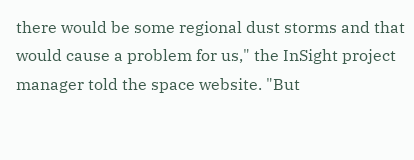there would be some regional dust storms and that would cause a problem for us," the InSight project manager told the space website. "But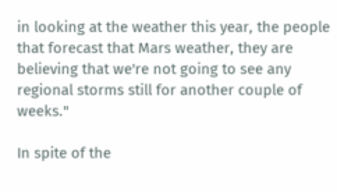in looking at the weather this year, the people that forecast that Mars weather, they are believing that we're not going to see any regional storms still for another couple of weeks."

In spite of the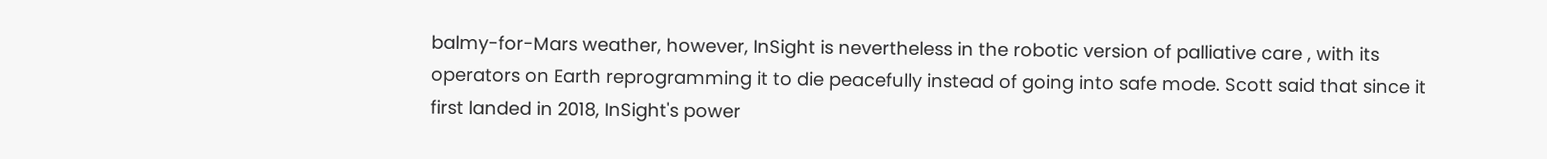balmy-for-Mars weather, however, InSight is nevertheless in the robotic version of palliative care , with its operators on Earth reprogramming it to die peacefully instead of going into safe mode. Scott said that since it first landed in 2018, InSight's power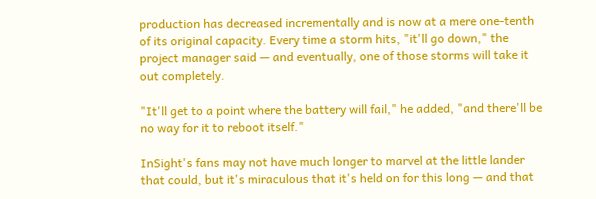production has decreased incrementally and is now at a mere one-tenth of its original capacity. Every time a storm hits, "it'll go down," the project manager said — and eventually, one of those storms will take it out completely.

"It'll get to a point where the battery will fail," he added, "and there'll be no way for it to reboot itself."

InSight's fans may not have much longer to marvel at the little lander that could, but it's miraculous that it's held on for this long — and that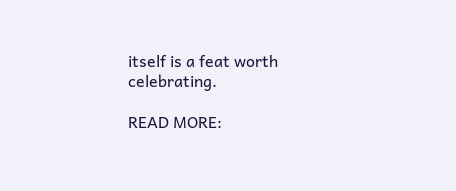itself is a feat worth celebrating.

READ MORE: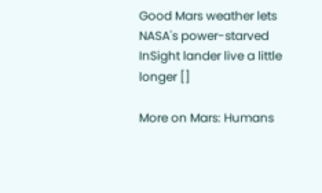Good Mars weather lets NASA's power-starved InSight lander live a little longer []

More on Mars: Humans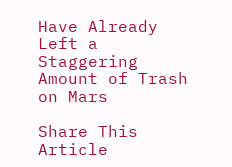Have Already Left a Staggering Amount of Trash on Mars

Share This Article